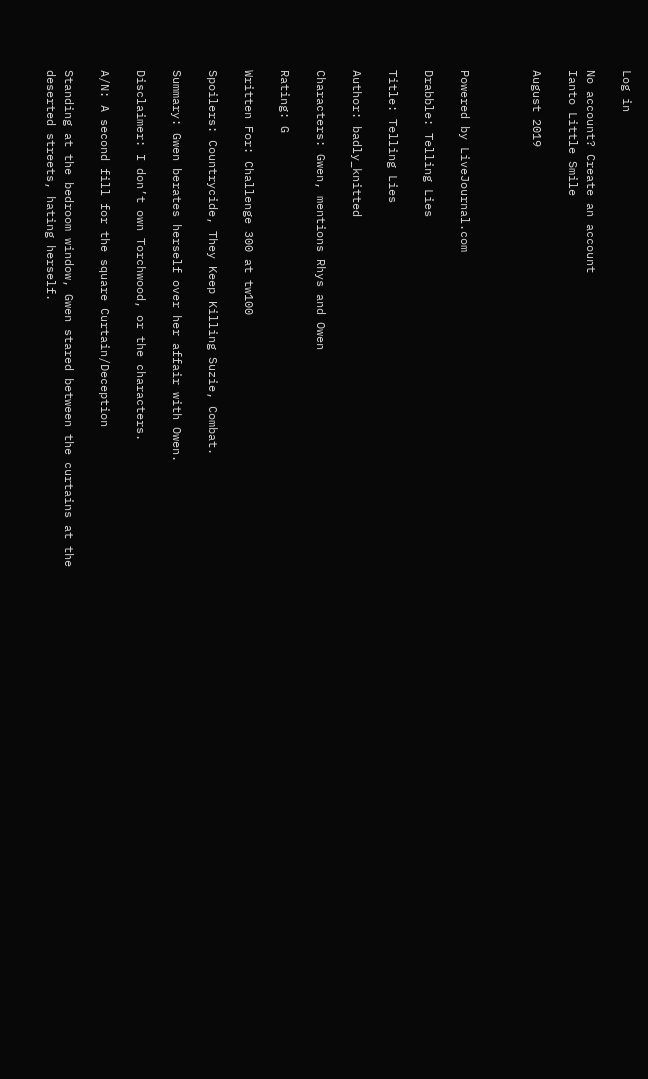Log in

No account? Create an account
Ianto Little Smile

August 2019



Powered by LiveJournal.com

Drabble: Telling Lies

Title: Telling Lies

Author: badly_knitted

Characters: Gwen, mentions Rhys and Owen

Rating: G

Written For: Challenge 300 at tw100

Spoilers: Countrycide, They Keep Killing Suzie, Combat.

Summary: Gwen berates herself over her affair with Owen.

Disclaimer: I don’t own Torchwood, or the characters.

A/N: A second fill for the square Curtain/Deception

Standing at the bedroom window, Gwen stared between the curtains at the deserted streets, hating herself.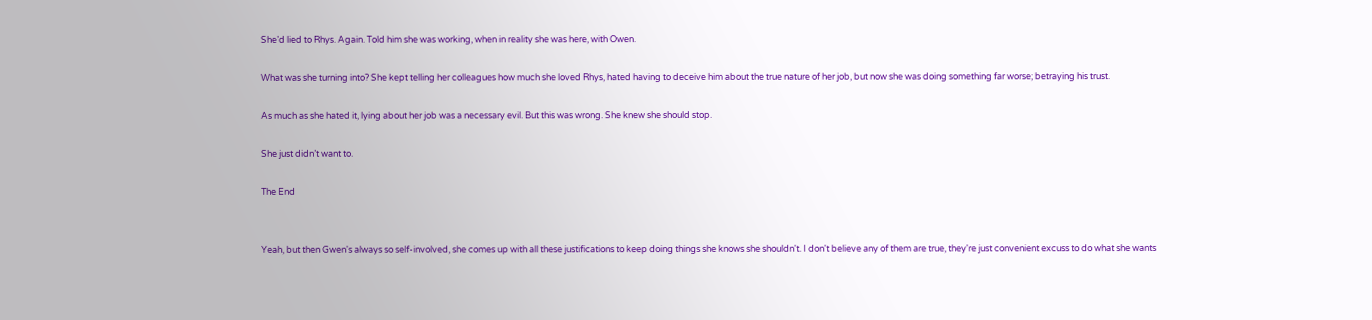She’d lied to Rhys. Again. Told him she was working, when in reality she was here, with Owen.

What was she turning into? She kept telling her colleagues how much she loved Rhys, hated having to deceive him about the true nature of her job, but now she was doing something far worse; betraying his trust.

As much as she hated it, lying about her job was a necessary evil. But this was wrong. She knew she should stop.

She just didn’t want to.

The End


Yeah, but then Gwen's always so self-involved, she comes up with all these justifications to keep doing things she knows she shouldn't. I don't believe any of them are true, they're just convenient excuss to do what she wants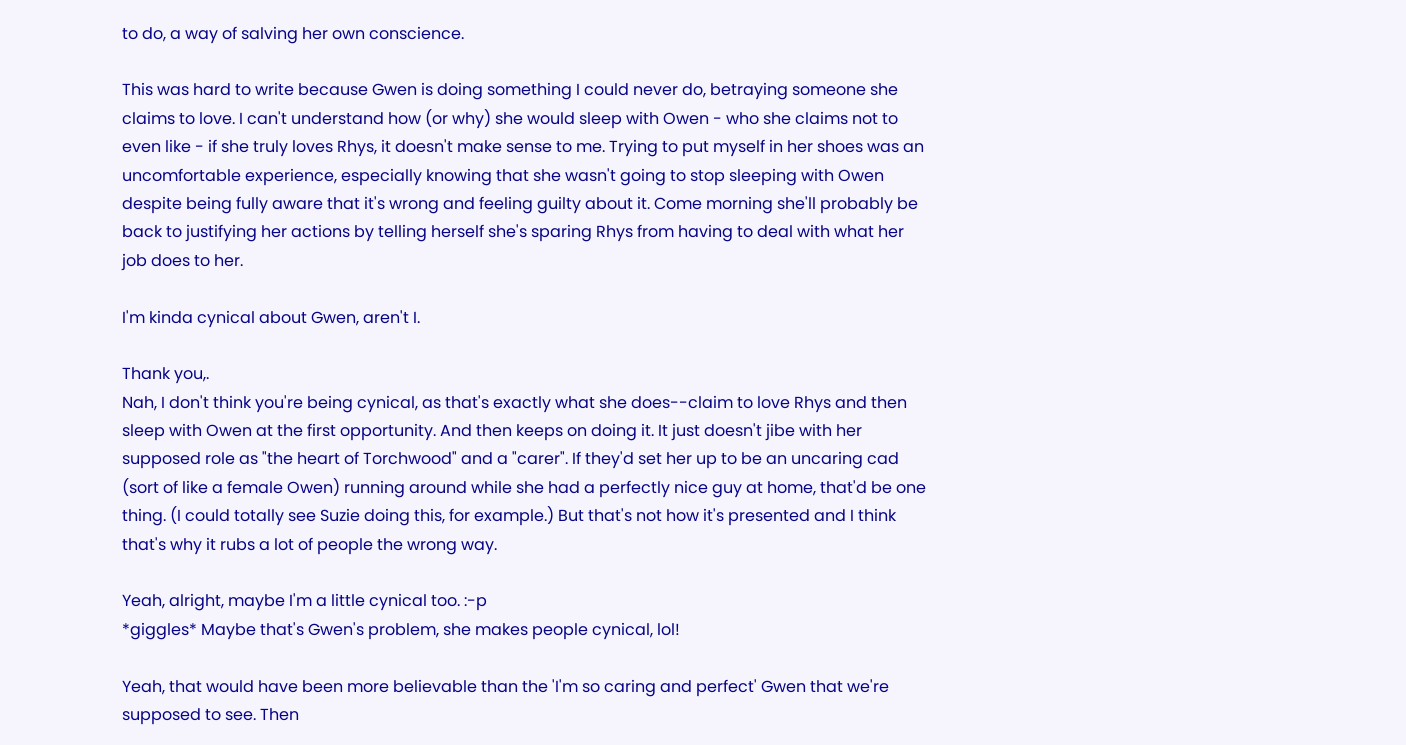to do, a way of salving her own conscience.

This was hard to write because Gwen is doing something I could never do, betraying someone she claims to love. I can't understand how (or why) she would sleep with Owen - who she claims not to even like - if she truly loves Rhys, it doesn't make sense to me. Trying to put myself in her shoes was an uncomfortable experience, especially knowing that she wasn't going to stop sleeping with Owen despite being fully aware that it's wrong and feeling guilty about it. Come morning she'll probably be back to justifying her actions by telling herself she's sparing Rhys from having to deal with what her job does to her.

I'm kinda cynical about Gwen, aren't I.

Thank you,.
Nah, I don't think you're being cynical, as that's exactly what she does--claim to love Rhys and then sleep with Owen at the first opportunity. And then keeps on doing it. It just doesn't jibe with her supposed role as "the heart of Torchwood" and a "carer". If they'd set her up to be an uncaring cad (sort of like a female Owen) running around while she had a perfectly nice guy at home, that'd be one thing. (I could totally see Suzie doing this, for example.) But that's not how it's presented and I think that's why it rubs a lot of people the wrong way.

Yeah, alright, maybe I'm a little cynical too. :-p
*giggles* Maybe that's Gwen's problem, she makes people cynical, lol!

Yeah, that would have been more believable than the 'I'm so caring and perfect' Gwen that we're supposed to see. Then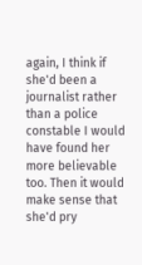again, I think if she'd been a journalist rather than a police constable I would have found her more believable too. Then it would make sense that she'd pry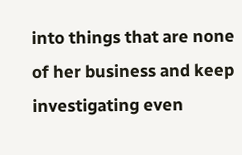into things that are none of her business and keep investigating even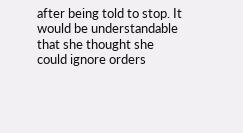after being told to stop. It would be understandable that she thought she could ignore orders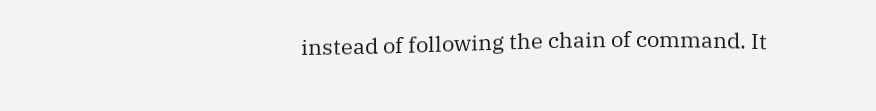instead of following the chain of command. It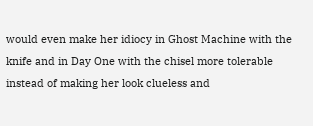would even make her idiocy in Ghost Machine with the knife and in Day One with the chisel more tolerable instead of making her look clueless and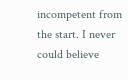incompetent from the start. I never could believe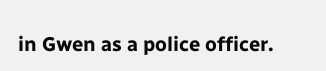in Gwen as a police officer.